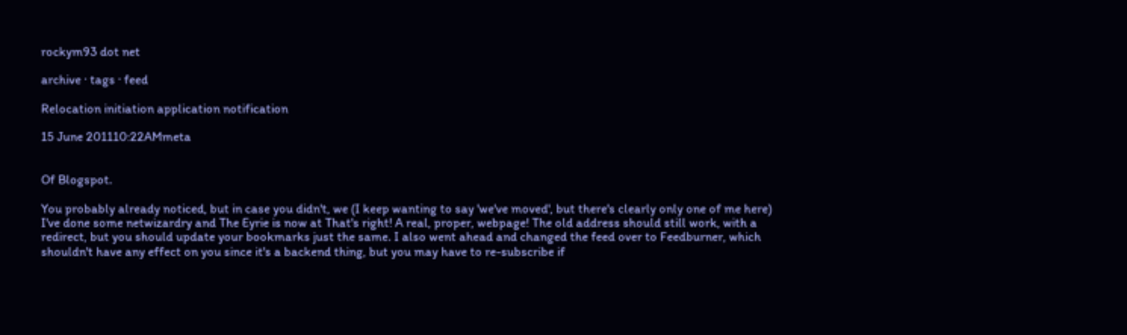rockym93 dot net

archive · tags · feed

Relocation initiation application notification

15 June 201110:22AMmeta


Of Blogspot.

You probably already noticed, but in case you didn't, we (I keep wanting to say 'we've moved', but there's clearly only one of me here) I've done some netwizardry and The Eyrie is now at That's right! A real, proper, webpage! The old address should still work, with a redirect, but you should update your bookmarks just the same. I also went ahead and changed the feed over to Feedburner, which shouldn't have any effect on you since it's a backend thing, but you may have to re-subscribe if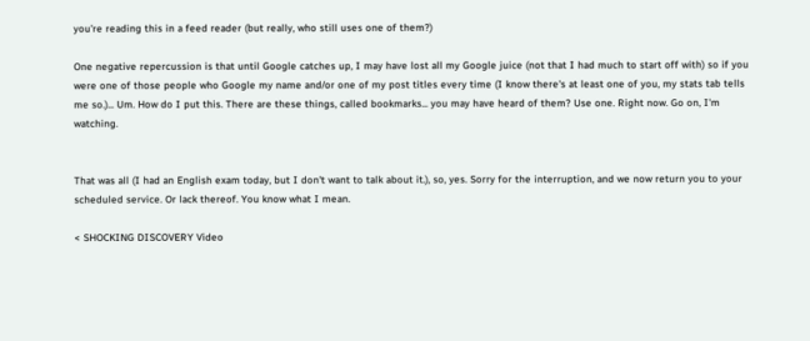you're reading this in a feed reader (but really, who still uses one of them?)

One negative repercussion is that until Google catches up, I may have lost all my Google juice (not that I had much to start off with) so if you were one of those people who Google my name and/or one of my post titles every time (I know there's at least one of you, my stats tab tells me so.)... Um. How do I put this. There are these things, called bookmarks... you may have heard of them? Use one. Right now. Go on, I'm watching.


That was all (I had an English exam today, but I don't want to talk about it.), so, yes. Sorry for the interruption, and we now return you to your scheduled service. Or lack thereof. You know what I mean.

< SHOCKING DISCOVERY Video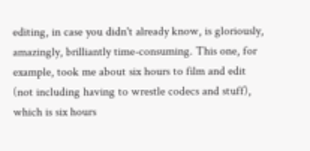editing, in case you didn't already know, is gloriously, amazingly, brilliantly time-consuming. This one, for example, took me about six hours to film and edit (not including having to wrestle codecs and stuff), which is six hours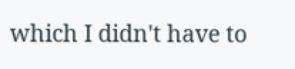which I didn't have to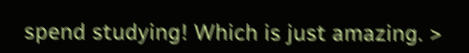spend studying! Which is just amazing. >